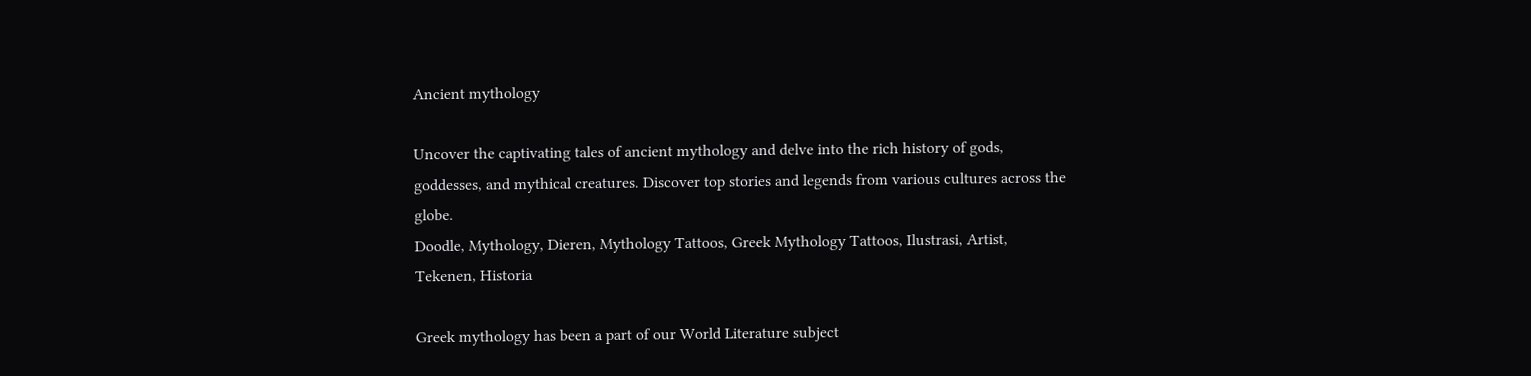Ancient mythology

Uncover the captivating tales of ancient mythology and delve into the rich history of gods, goddesses, and mythical creatures. Discover top stories and legends from various cultures across the globe.
Doodle, Mythology, Dieren, Mythology Tattoos, Greek Mythology Tattoos, Ilustrasi, Artist, Tekenen, Historia

Greek mythology has been a part of our World Literature subject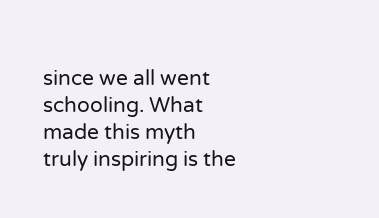since we all went schooling. What made this myth truly inspiring is the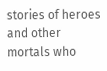stories of heroes and other mortals who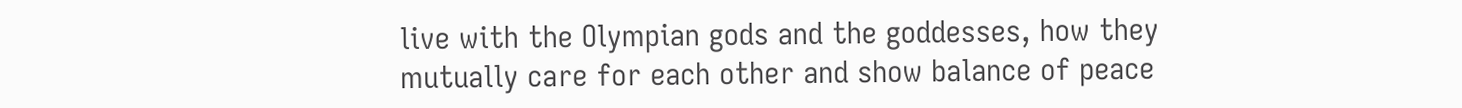live with the Olympian gods and the goddesses, how they mutually care for each other and show balance of peace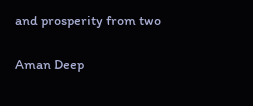and prosperity from two

Aman Deep